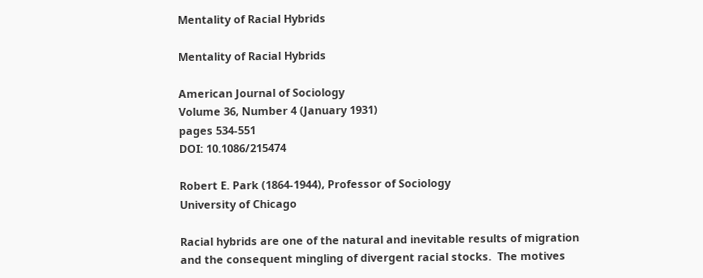Mentality of Racial Hybrids

Mentality of Racial Hybrids

American Journal of Sociology
Volume 36, Number 4 (January 1931)
pages 534-551
DOI: 10.1086/215474

Robert E. Park (1864-1944), Professor of Sociology
University of Chicago

Racial hybrids are one of the natural and inevitable results of migration and the consequent mingling of divergent racial stocks.  The motives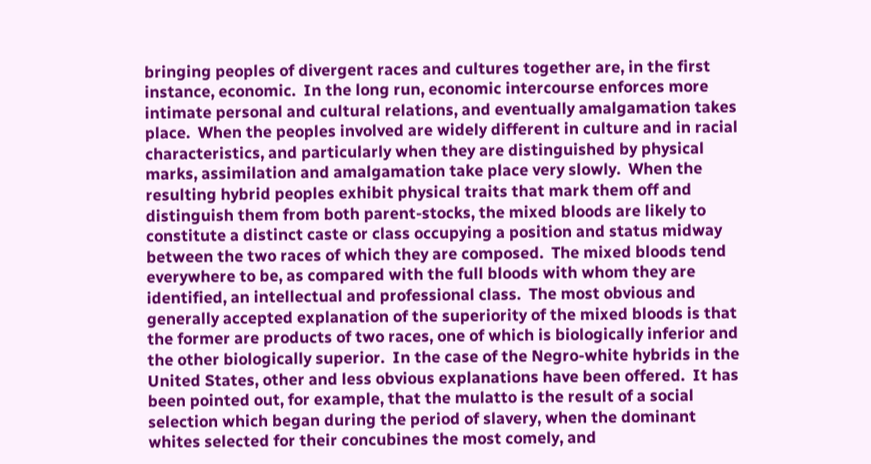bringing peoples of divergent races and cultures together are, in the first instance, economic.  In the long run, economic intercourse enforces more intimate personal and cultural relations, and eventually amalgamation takes place.  When the peoples involved are widely different in culture and in racial characteristics, and particularly when they are distinguished by physical marks, assimilation and amalgamation take place very slowly.  When the resulting hybrid peoples exhibit physical traits that mark them off and distinguish them from both parent-stocks, the mixed bloods are likely to constitute a distinct caste or class occupying a position and status midway between the two races of which they are composed.  The mixed bloods tend everywhere to be, as compared with the full bloods with whom they are identified, an intellectual and professional class.  The most obvious and generally accepted explanation of the superiority of the mixed bloods is that the former are products of two races, one of which is biologically inferior and the other biologically superior.  In the case of the Negro-white hybrids in the United States, other and less obvious explanations have been offered.  It has been pointed out, for example, that the mulatto is the result of a social selection which began during the period of slavery, when the dominant whites selected for their concubines the most comely, and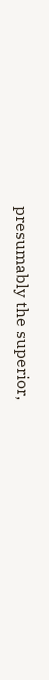presumably the superior,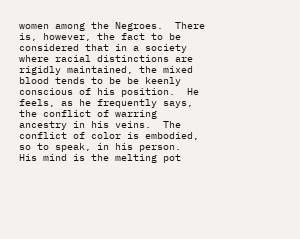women among the Negroes.  There is, however, the fact to be considered that in a society where racial distinctions are rigidly maintained, the mixed blood tends to be be keenly conscious of his position.  He feels, as he frequently says, the conflict of warring ancestry in his veins.  The conflict of color is embodied, so to speak, in his person.  His mind is the melting pot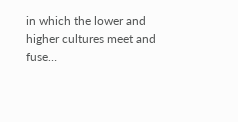in which the lower and higher cultures meet and fuse…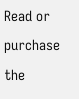Read or purchase the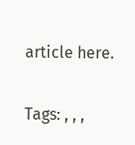article here.

Tags: , , ,